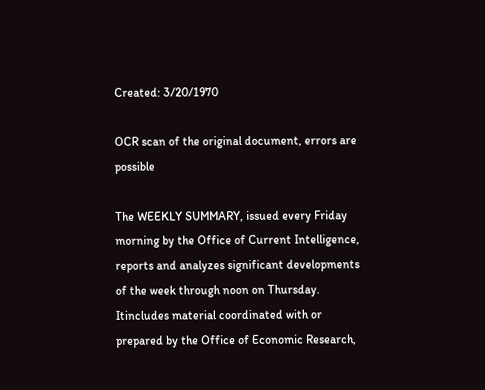Created: 3/20/1970

OCR scan of the original document, errors are possible

The WEEKLY SUMMARY, issued every Friday morning by the Office of Current Intelligence, reports and analyzes significant developments of the week through noon on Thursday. Itincludes material coordinated with or prepared by the Office of Economic Research,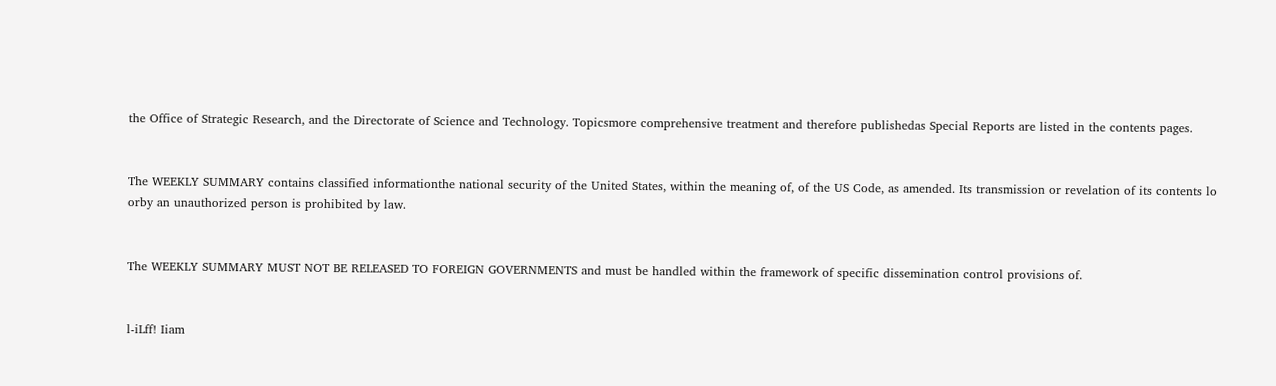the Office of Strategic Research, and the Directorate of Science and Technology. Topicsmore comprehensive treatment and therefore publishedas Special Reports are listed in the contents pages.


The WEEKLY SUMMARY contains classified informationthe national security of the United States, within the meaning of, of the US Code, as amended. Its transmission or revelation of its contents lo orby an unauthorized person is prohibited by law.


The WEEKLY SUMMARY MUST NOT BE RELEASED TO FOREIGN GOVERNMENTS and must be handled within the framework of specific dissemination control provisions of.


l-iLff! Iiam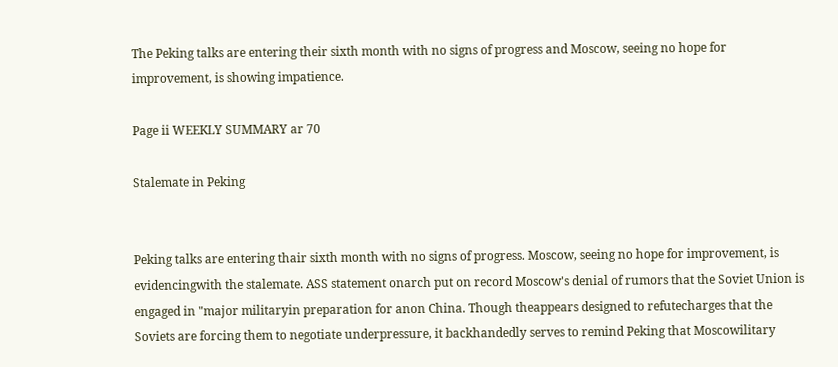The Peking talks are entering their sixth month with no signs of progress and Moscow, seeing no hope for improvement, is showing impatience.

Page ii WEEKLY SUMMARY ar 70

Stalemate in Peking


Peking talks are entering thair sixth month with no signs of progress. Moscow, seeing no hope for improvement, is evidencingwith the stalemate. ASS statement onarch put on record Moscow's denial of rumors that the Soviet Union is engaged in "major militaryin preparation for anon China. Though theappears designed to refutecharges that the Soviets are forcing them to negotiate underpressure, it backhandedly serves to remind Peking that Moscowilitary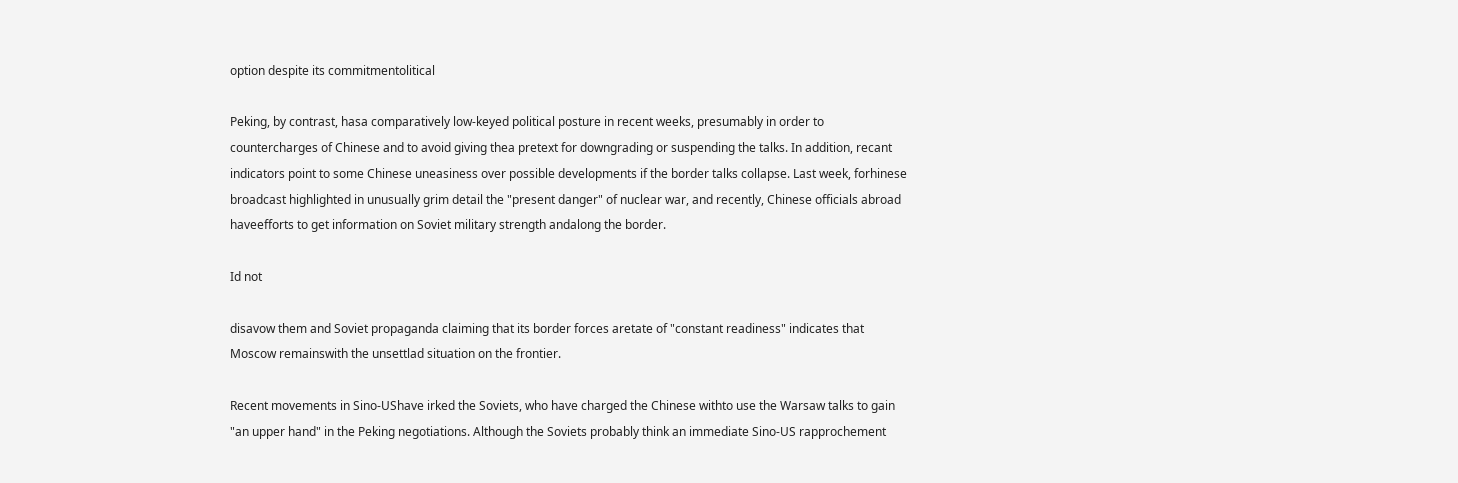option despite its commitmentolitical

Peking, by contrast, hasa comparatively low-keyed political posture in recent weeks, presumably in order to countercharges of Chinese and to avoid giving thea pretext for downgrading or suspending the talks. In addition, recant indicators point to some Chinese uneasiness over possible developments if the border talks collapse. Last week, forhinese broadcast highlighted in unusually grim detail the "present danger" of nuclear war, and recently, Chinese officials abroad haveefforts to get information on Soviet military strength andalong the border.

Id not

disavow them and Soviet propaganda claiming that its border forces aretate of "constant readiness" indicates that Moscow remainswith the unsettlad situation on the frontier.

Recent movements in Sino-UShave irked the Soviets, who have charged the Chinese withto use the Warsaw talks to gain "an upper hand" in the Peking negotiations. Although the Soviets probably think an immediate Sino-US rapprochement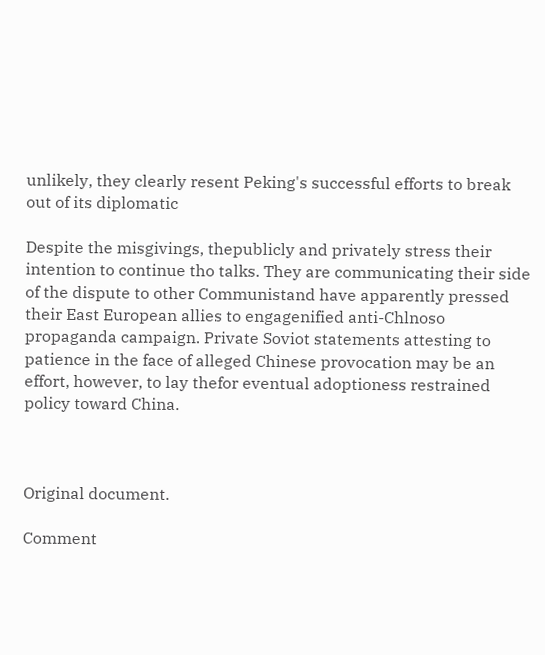unlikely, they clearly resent Peking's successful efforts to break out of its diplomatic

Despite the misgivings, thepublicly and privately stress their intention to continue tho talks. They are communicating their side of the dispute to other Communistand have apparently pressed their East European allies to engagenified anti-Chlnoso propaganda campaign. Private Soviot statements attesting to patience in the face of alleged Chinese provocation may be an effort, however, to lay thefor eventual adoptioness restrained policy toward China.



Original document.

Comment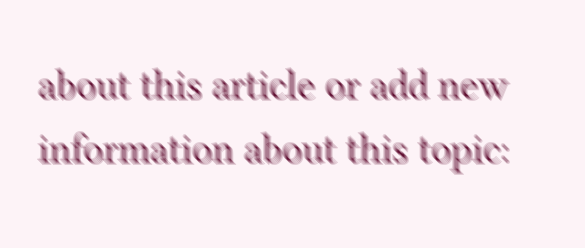about this article or add new information about this topic: